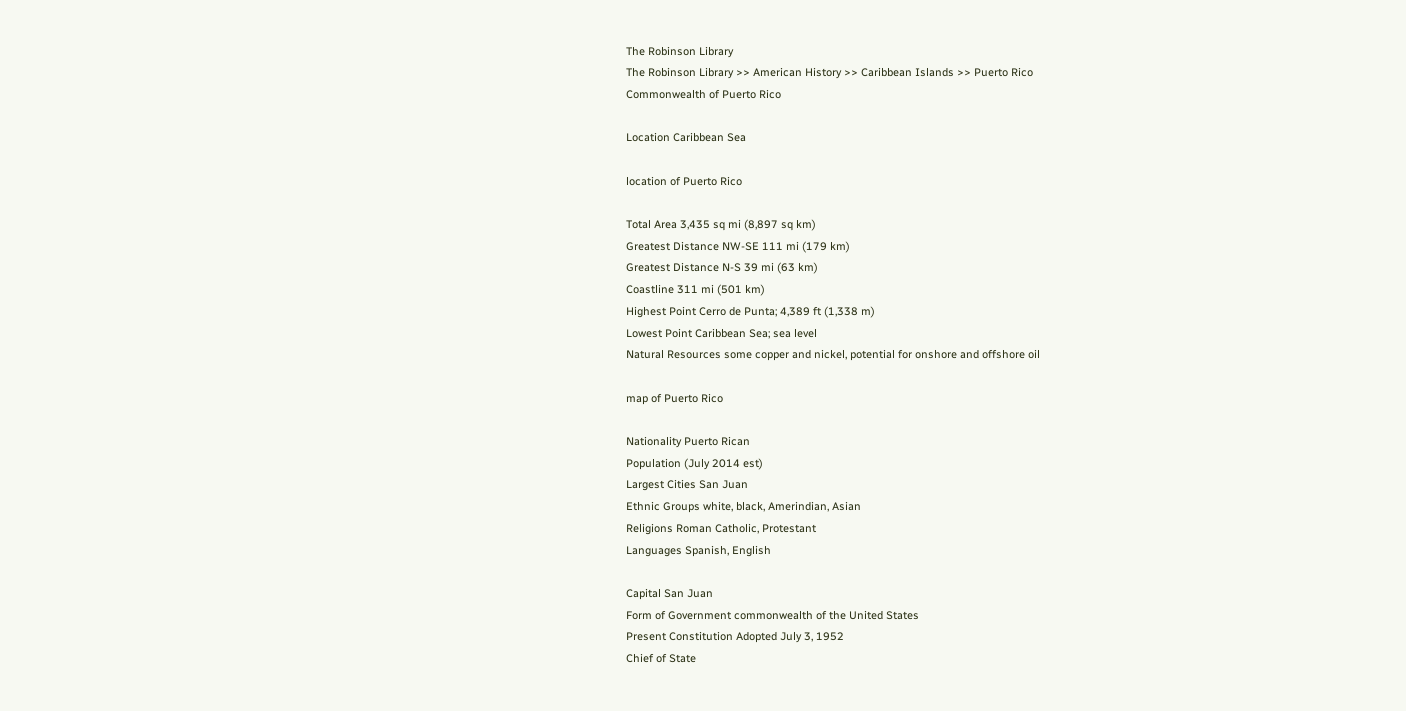The Robinson Library
The Robinson Library >> American History >> Caribbean Islands >> Puerto Rico
Commonwealth of Puerto Rico

Location Caribbean Sea

location of Puerto Rico

Total Area 3,435 sq mi (8,897 sq km)
Greatest Distance NW-SE 111 mi (179 km)
Greatest Distance N-S 39 mi (63 km)
Coastline 311 mi (501 km)
Highest Point Cerro de Punta; 4,389 ft (1,338 m)
Lowest Point Caribbean Sea; sea level
Natural Resources some copper and nickel, potential for onshore and offshore oil

map of Puerto Rico

Nationality Puerto Rican
Population (July 2014 est)
Largest Cities San Juan
Ethnic Groups white, black, Amerindian, Asian
Religions Roman Catholic, Protestant
Languages Spanish, English

Capital San Juan
Form of Government commonwealth of the United States
Present Constitution Adopted July 3, 1952
Chief of State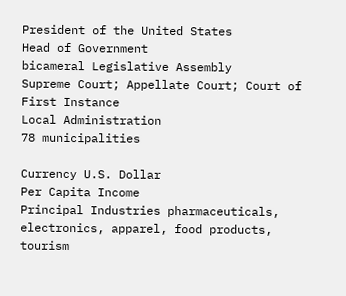President of the United States
Head of Government
bicameral Legislative Assembly
Supreme Court; Appellate Court; Court of First Instance
Local Administration
78 municipalities

Currency U.S. Dollar
Per Capita Income
Principal Industries pharmaceuticals, electronics, apparel, food products, tourism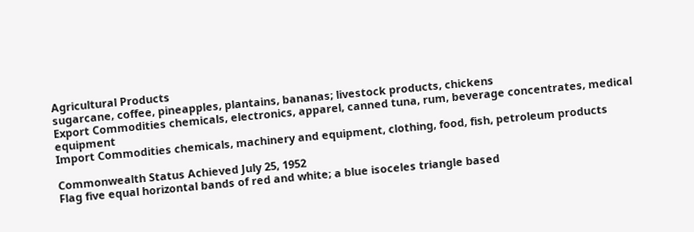Agricultural Products
sugarcane, coffee, pineapples, plantains, bananas; livestock products, chickens
Export Commodities chemicals, electronics, apparel, canned tuna, rum, beverage concentrates, medical equipment
Import Commodities chemicals, machinery and equipment, clothing, food, fish, petroleum products

Commonwealth Status Achieved July 25, 1952
Flag five equal horizontal bands of red and white; a blue isoceles triangle based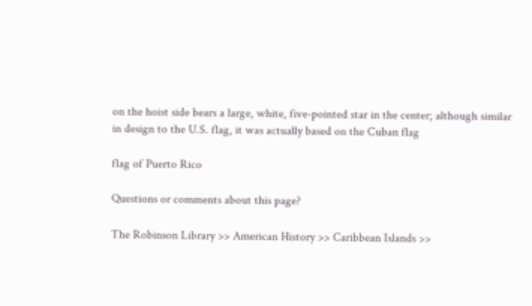on the hoist side bears a large, white, five-pointed star in the center; although similar in design to the U.S. flag, it was actually based on the Cuban flag

flag of Puerto Rico

Questions or comments about this page?

The Robinson Library >> American History >> Caribbean Islands >>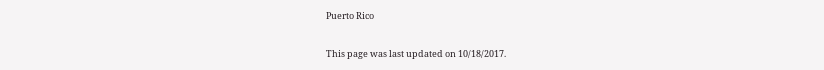Puerto Rico

This page was last updated on 10/18/2017.